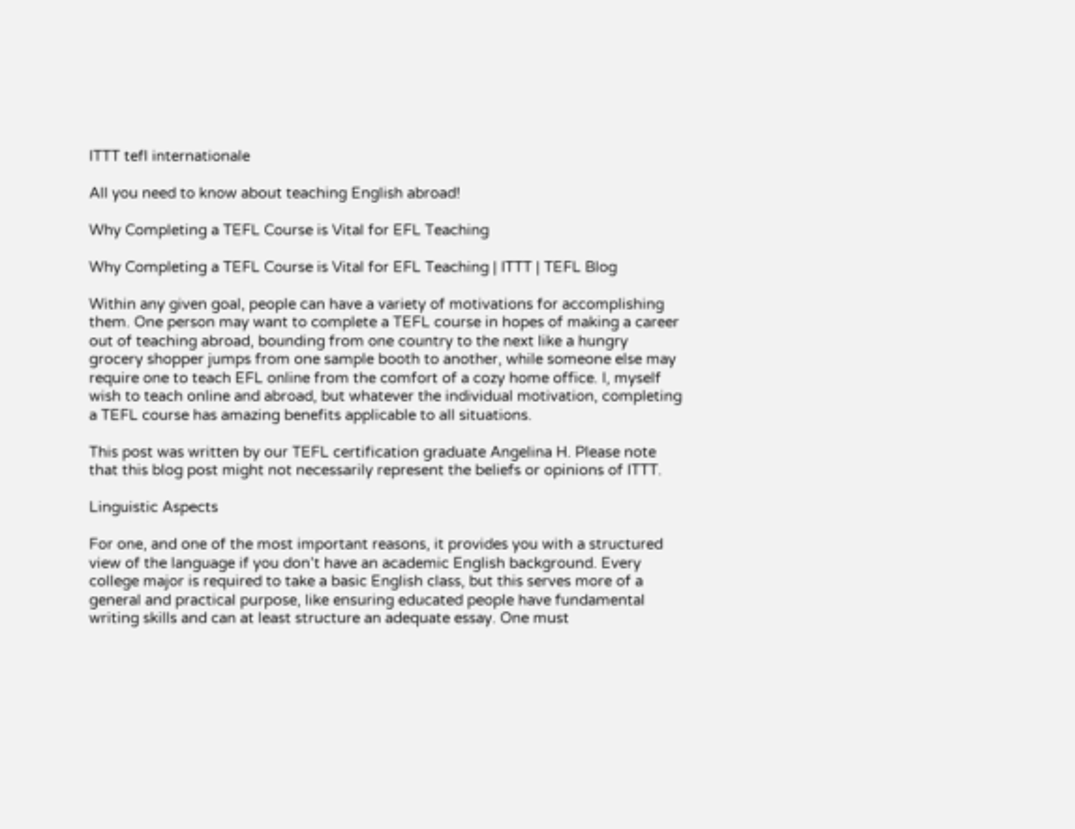ITTT tefl internationale

All you need to know about teaching English abroad!

Why Completing a TEFL Course is Vital for EFL Teaching

Why Completing a TEFL Course is Vital for EFL Teaching | ITTT | TEFL Blog

Within any given goal, people can have a variety of motivations for accomplishing them. One person may want to complete a TEFL course in hopes of making a career out of teaching abroad, bounding from one country to the next like a hungry grocery shopper jumps from one sample booth to another, while someone else may require one to teach EFL online from the comfort of a cozy home office. I, myself wish to teach online and abroad, but whatever the individual motivation, completing a TEFL course has amazing benefits applicable to all situations.

This post was written by our TEFL certification graduate Angelina H. Please note that this blog post might not necessarily represent the beliefs or opinions of ITTT.

Linguistic Aspects

For one, and one of the most important reasons, it provides you with a structured view of the language if you don’t have an academic English background. Every college major is required to take a basic English class, but this serves more of a general and practical purpose, like ensuring educated people have fundamental writing skills and can at least structure an adequate essay. One must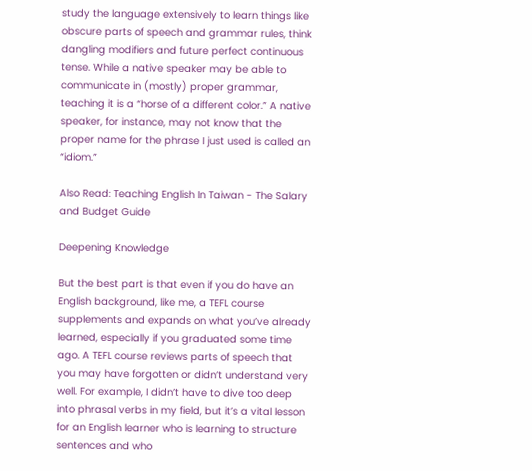study the language extensively to learn things like obscure parts of speech and grammar rules, think dangling modifiers and future perfect continuous tense. While a native speaker may be able to communicate in (mostly) proper grammar, teaching it is a “horse of a different color.” A native speaker, for instance, may not know that the proper name for the phrase I just used is called an “idiom.”

Also Read: Teaching English In Taiwan - The Salary and Budget Guide

Deepening Knowledge

But the best part is that even if you do have an English background, like me, a TEFL course supplements and expands on what you’ve already learned, especially if you graduated some time ago. A TEFL course reviews parts of speech that you may have forgotten or didn’t understand very well. For example, I didn’t have to dive too deep into phrasal verbs in my field, but it’s a vital lesson for an English learner who is learning to structure sentences and who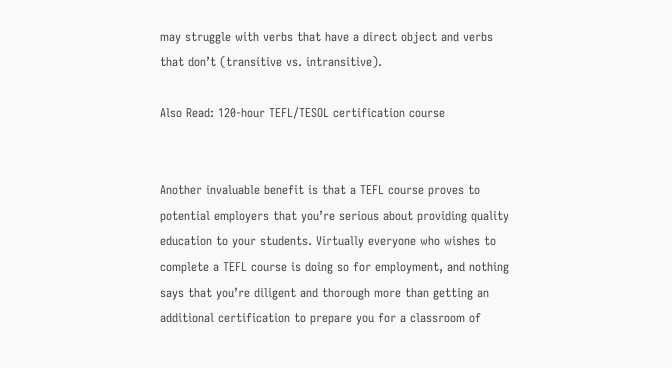may struggle with verbs that have a direct object and verbs that don’t (transitive vs. intransitive).

Also Read: 120-hour TEFL/TESOL certification course


Another invaluable benefit is that a TEFL course proves to potential employers that you’re serious about providing quality education to your students. Virtually everyone who wishes to complete a TEFL course is doing so for employment, and nothing says that you’re diligent and thorough more than getting an additional certification to prepare you for a classroom of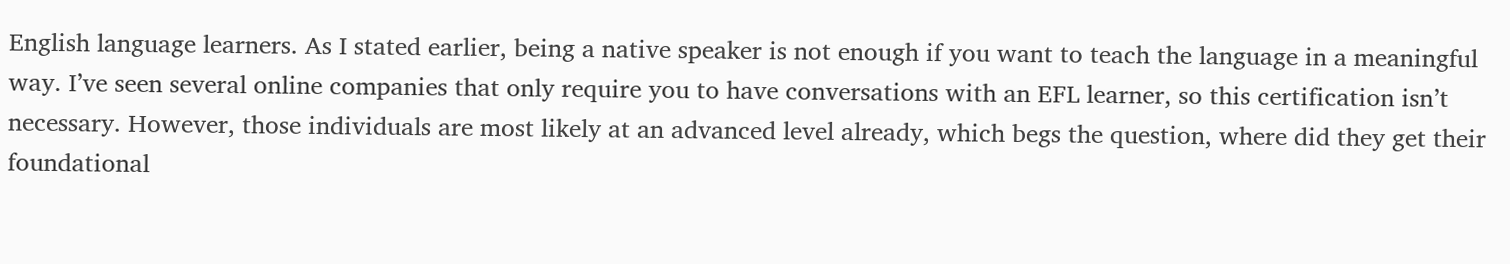English language learners. As I stated earlier, being a native speaker is not enough if you want to teach the language in a meaningful way. I’ve seen several online companies that only require you to have conversations with an EFL learner, so this certification isn’t necessary. However, those individuals are most likely at an advanced level already, which begs the question, where did they get their foundational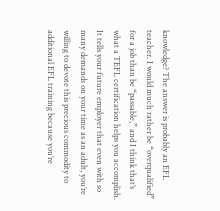knowledge? The answer is probably an EFL teacher. I would much rather be “overqualified” for a job than be “passable,” and I think that’s what a TEFL certification helps you accomplish. It tells your future employer that even with so many demands on your time as an adult, you’re willing to devote this precious commodity to additional EFL training because you’re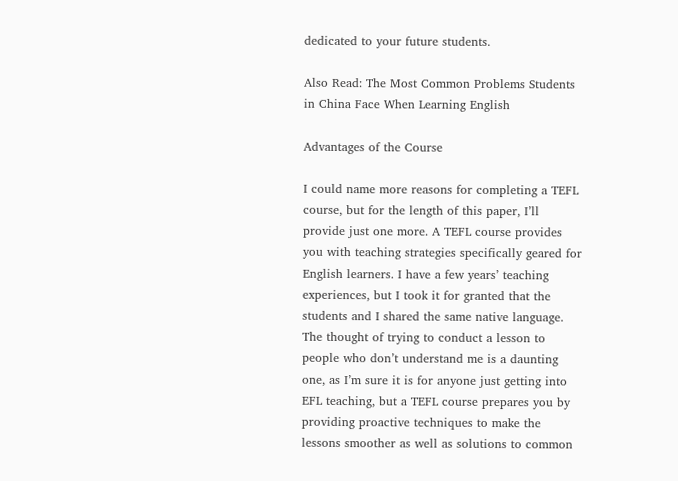dedicated to your future students.

Also Read: The Most Common Problems Students in China Face When Learning English

Advantages of the Course

I could name more reasons for completing a TEFL course, but for the length of this paper, I’ll provide just one more. A TEFL course provides you with teaching strategies specifically geared for English learners. I have a few years’ teaching experiences, but I took it for granted that the students and I shared the same native language. The thought of trying to conduct a lesson to people who don’t understand me is a daunting one, as I’m sure it is for anyone just getting into EFL teaching, but a TEFL course prepares you by providing proactive techniques to make the lessons smoother as well as solutions to common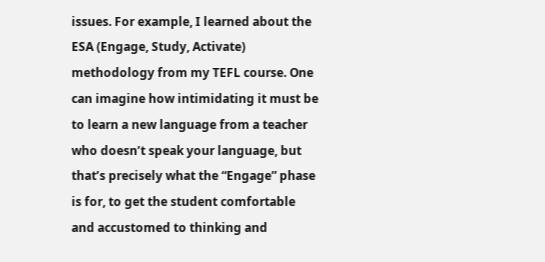issues. For example, I learned about the ESA (Engage, Study, Activate) methodology from my TEFL course. One can imagine how intimidating it must be to learn a new language from a teacher who doesn’t speak your language, but that’s precisely what the “Engage” phase is for, to get the student comfortable and accustomed to thinking and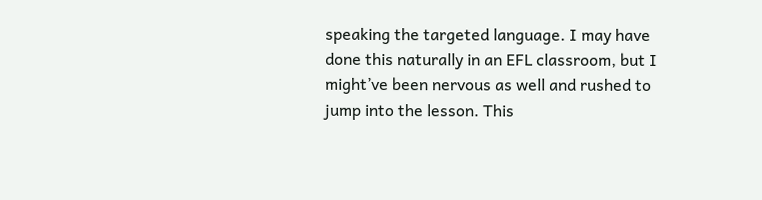speaking the targeted language. I may have done this naturally in an EFL classroom, but I might’ve been nervous as well and rushed to jump into the lesson. This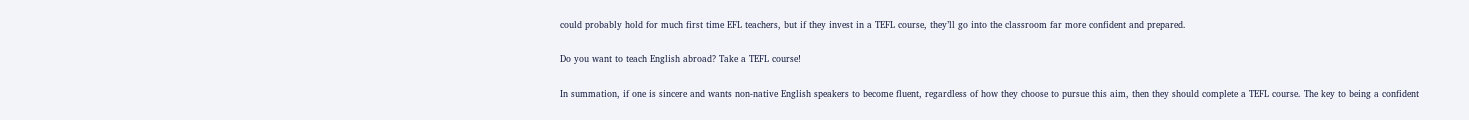could probably hold for much first time EFL teachers, but if they invest in a TEFL course, they’ll go into the classroom far more confident and prepared.

Do you want to teach English abroad? Take a TEFL course!

In summation, if one is sincere and wants non-native English speakers to become fluent, regardless of how they choose to pursue this aim, then they should complete a TEFL course. The key to being a confident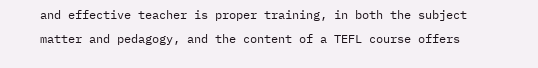and effective teacher is proper training, in both the subject matter and pedagogy, and the content of a TEFL course offers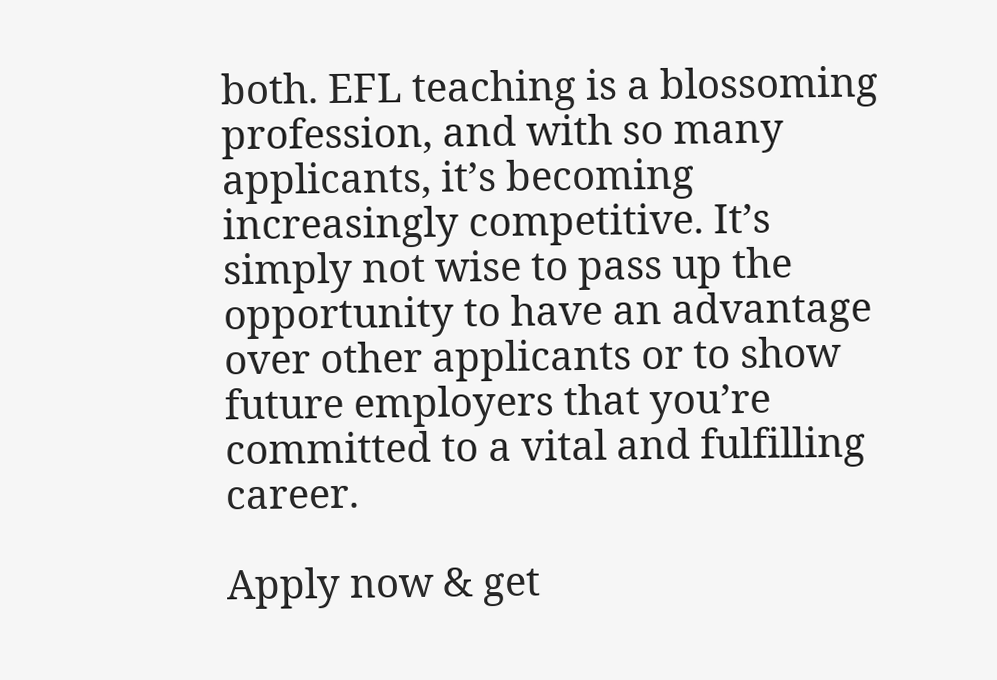both. EFL teaching is a blossoming profession, and with so many applicants, it’s becoming increasingly competitive. It’s simply not wise to pass up the opportunity to have an advantage over other applicants or to show future employers that you’re committed to a vital and fulfilling career.

Apply now & get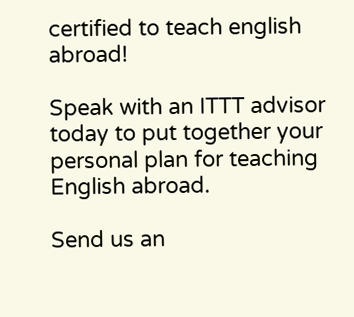certified to teach english abroad!

Speak with an ITTT advisor today to put together your personal plan for teaching English abroad.

Send us an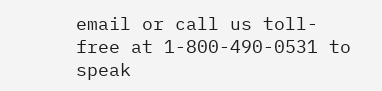email or call us toll-free at 1-800-490-0531 to speak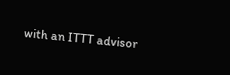with an ITTT advisor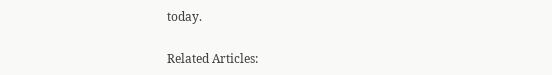today.

Related Articles: